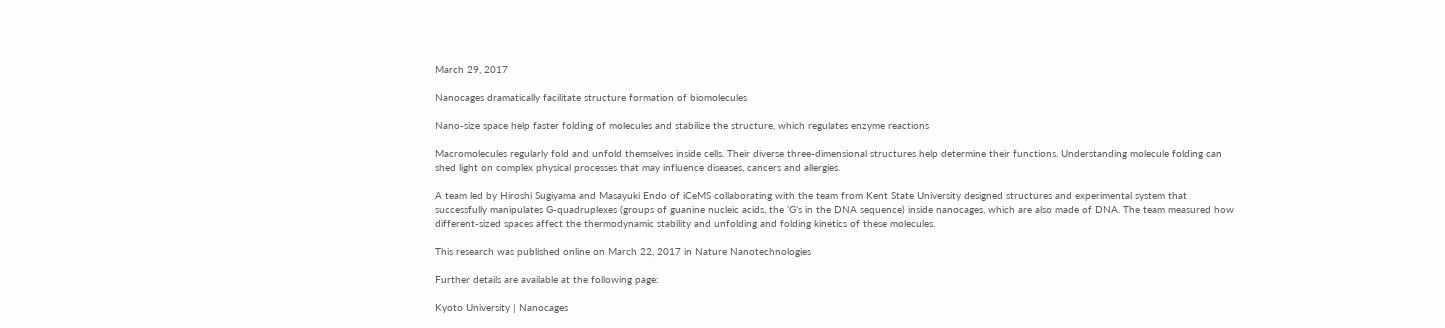March 29, 2017

Nanocages dramatically facilitate structure formation of biomolecules

Nano-size space help faster folding of molecules and stabilize the structure, which regulates enzyme reactions

Macromolecules regularly fold and unfold themselves inside cells. Their diverse three-dimensional structures help determine their functions. Understanding molecule folding can shed light on complex physical processes that may influence diseases, cancers and allergies.

A team led by Hiroshi Sugiyama and Masayuki Endo of iCeMS collaborating with the team from Kent State University designed structures and experimental system that successfully manipulates G-quadruplexes (groups of guanine nucleic acids, the ‘G’s in the DNA sequence) inside nanocages, which are also made of DNA. The team measured how different-sized spaces affect the thermodynamic stability and unfolding and folding kinetics of these molecules.

This research was published online on March 22, 2017 in Nature Nanotechnologies

Further details are available at the following page:

Kyoto University | Nanocages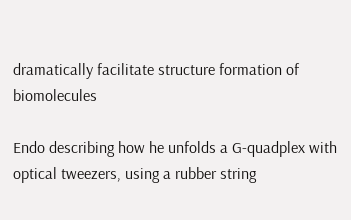dramatically facilitate structure formation of biomolecules

Endo describing how he unfolds a G-quadplex with optical tweezers, using a rubber string